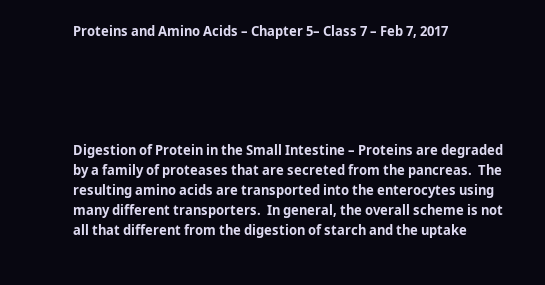Proteins and Amino Acids – Chapter 5– Class 7 – Feb 7, 2017





Digestion of Protein in the Small Intestine – Proteins are degraded by a family of proteases that are secreted from the pancreas.  The resulting amino acids are transported into the enterocytes using many different transporters.  In general, the overall scheme is not all that different from the digestion of starch and the uptake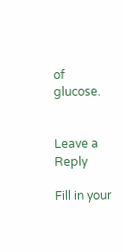of glucose.


Leave a Reply

Fill in your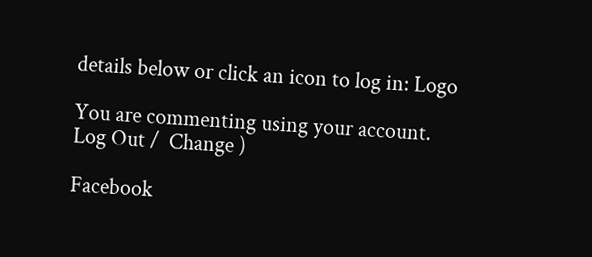details below or click an icon to log in: Logo

You are commenting using your account. Log Out /  Change )

Facebook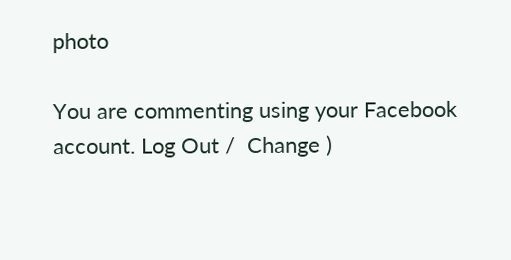photo

You are commenting using your Facebook account. Log Out /  Change )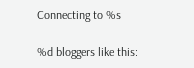Connecting to %s

%d bloggers like this: